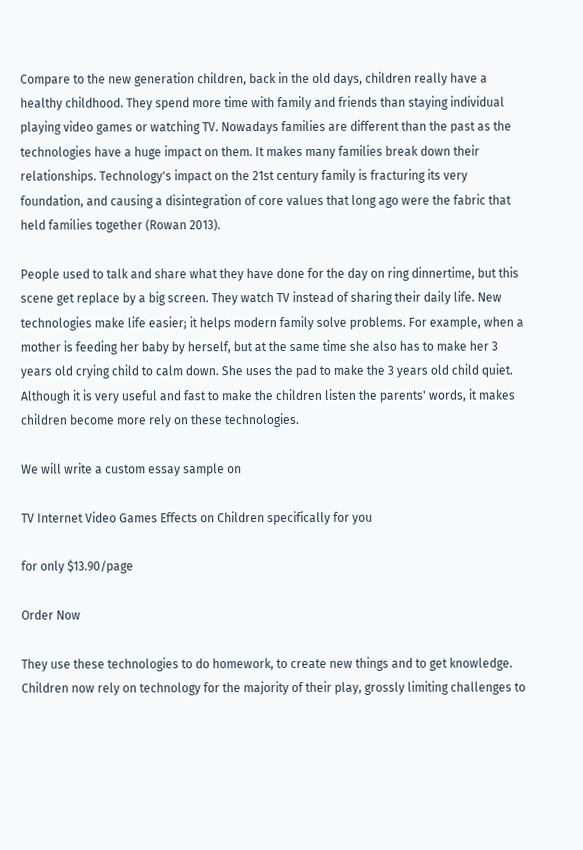Compare to the new generation children, back in the old days, children really have a healthy childhood. They spend more time with family and friends than staying individual playing video games or watching TV. Nowadays families are different than the past as the technologies have a huge impact on them. It makes many families break down their relationships. Technology's impact on the 21st century family is fracturing its very foundation, and causing a disintegration of core values that long ago were the fabric that held families together (Rowan 2013).

People used to talk and share what they have done for the day on ring dinnertime, but this scene get replace by a big screen. They watch TV instead of sharing their daily life. New technologies make life easier; it helps modern family solve problems. For example, when a mother is feeding her baby by herself, but at the same time she also has to make her 3 years old crying child to calm down. She uses the pad to make the 3 years old child quiet. Although it is very useful and fast to make the children listen the parents' words, it makes children become more rely on these technologies.

We will write a custom essay sample on

TV Internet Video Games Effects on Children specifically for you

for only $13.90/page

Order Now

They use these technologies to do homework, to create new things and to get knowledge. Children now rely on technology for the majority of their play, grossly limiting challenges to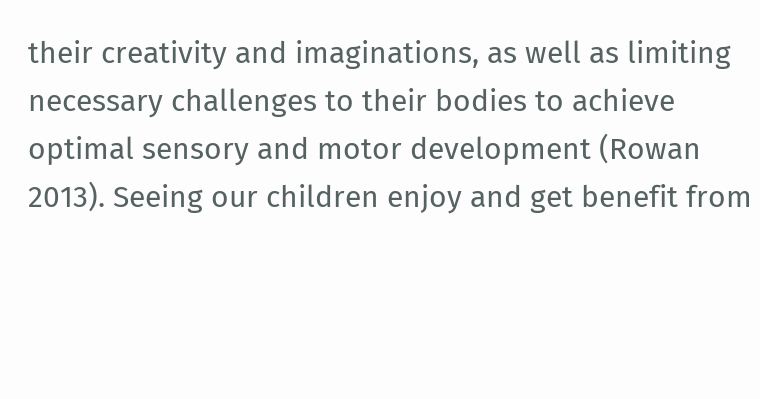their creativity and imaginations, as well as limiting necessary challenges to their bodies to achieve optimal sensory and motor development (Rowan 2013). Seeing our children enjoy and get benefit from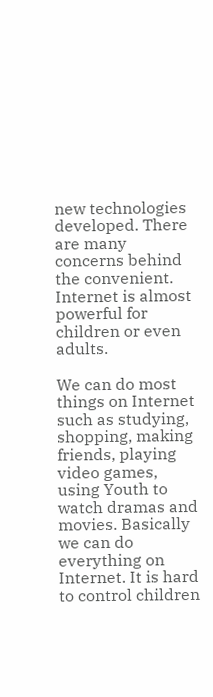new technologies developed. There are many concerns behind the convenient. Internet is almost powerful for children or even adults.

We can do most things on Internet such as studying, shopping, making friends, playing video games, using Youth to watch dramas and movies. Basically we can do everything on Internet. It is hard to control children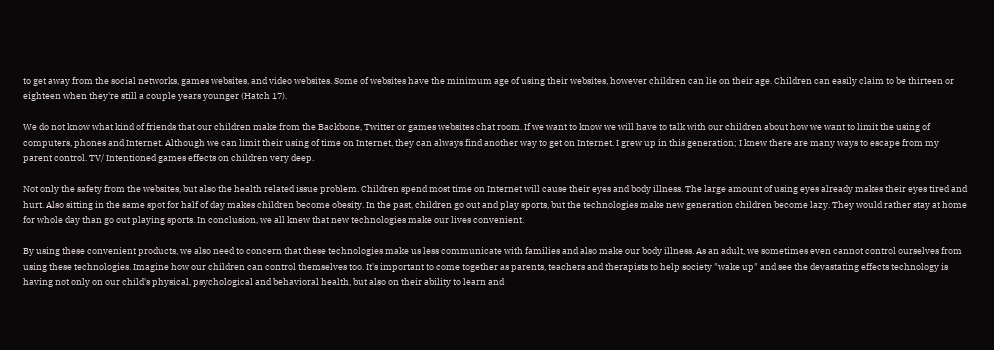to get away from the social networks, games websites, and video websites. Some of websites have the minimum age of using their websites, however children can lie on their age. Children can easily claim to be thirteen or eighteen when they're still a couple years younger (Hatch 17).

We do not know what kind of friends that our children make from the Backbone, Twitter or games websites chat room. If we want to know we will have to talk with our children about how we want to limit the using of computers, phones and Internet. Although we can limit their using of time on Internet, they can always find another way to get on Internet. I grew up in this generation; I knew there are many ways to escape from my parent control. TV/ Intentioned games effects on children very deep.

Not only the safety from the websites, but also the health related issue problem. Children spend most time on Internet will cause their eyes and body illness. The large amount of using eyes already makes their eyes tired and hurt. Also sitting in the same spot for half of day makes children become obesity. In the past, children go out and play sports, but the technologies make new generation children become lazy. They would rather stay at home for whole day than go out playing sports. In conclusion, we all knew that new technologies make our lives convenient.

By using these convenient products, we also need to concern that these technologies make us less communicate with families and also make our body illness. As an adult, we sometimes even cannot control ourselves from using these technologies. Imagine how our children can control themselves too. It's important to come together as parents, teachers and therapists to help society "wake up" and see the devastating effects technology is having not only on our child's physical, psychological and behavioral health, but also on their ability to learn and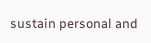sustain personal and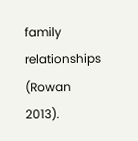family relationships (Rowan 2013).